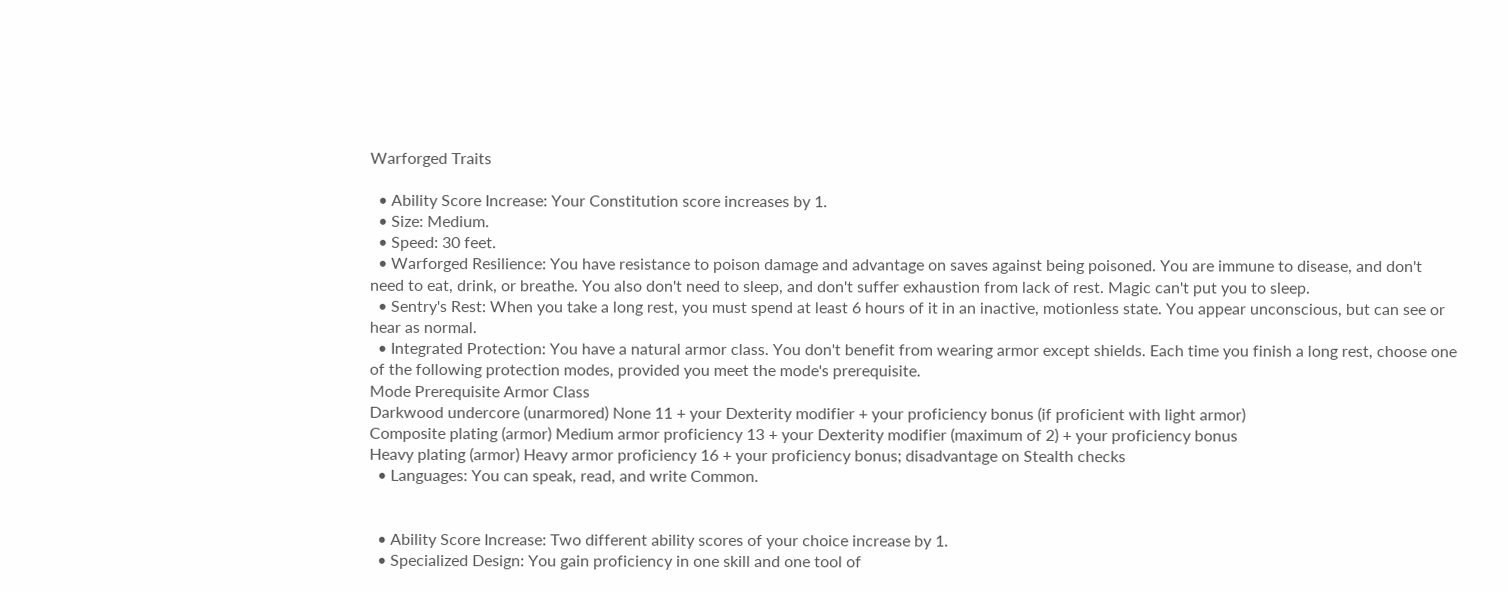Warforged Traits

  • Ability Score Increase: Your Constitution score increases by 1.
  • Size: Medium.
  • Speed: 30 feet.
  • Warforged Resilience: You have resistance to poison damage and advantage on saves against being poisoned. You are immune to disease, and don't need to eat, drink, or breathe. You also don't need to sleep, and don't suffer exhaustion from lack of rest. Magic can't put you to sleep.
  • Sentry's Rest: When you take a long rest, you must spend at least 6 hours of it in an inactive, motionless state. You appear unconscious, but can see or hear as normal.
  • Integrated Protection: You have a natural armor class. You don't benefit from wearing armor except shields. Each time you finish a long rest, choose one of the following protection modes, provided you meet the mode's prerequisite.
Mode Prerequisite Armor Class
Darkwood undercore (unarmored) None 11 + your Dexterity modifier + your proficiency bonus (if proficient with light armor)
Composite plating (armor) Medium armor proficiency 13 + your Dexterity modifier (maximum of 2) + your proficiency bonus
Heavy plating (armor) Heavy armor proficiency 16 + your proficiency bonus; disadvantage on Stealth checks
  • Languages: You can speak, read, and write Common.


  • Ability Score Increase: Two different ability scores of your choice increase by 1.
  • Specialized Design: You gain proficiency in one skill and one tool of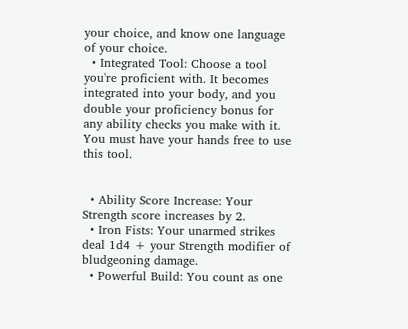your choice, and know one language of your choice.
  • Integrated Tool: Choose a tool you're proficient with. It becomes integrated into your body, and you double your proficiency bonus for any ability checks you make with it. You must have your hands free to use this tool.


  • Ability Score Increase: Your Strength score increases by 2.
  • Iron Fists: Your unarmed strikes deal 1d4 + your Strength modifier of bludgeoning damage.
  • Powerful Build: You count as one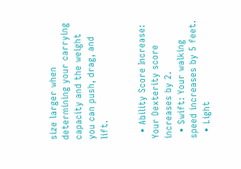size larger when determining your carrying capacity and the weight you can push, drag, and lift.


  • Ability Score Increase: Your Dexterity score increases by 2.
  • Swift: Your walking speed increases by 5 feet.
  • Light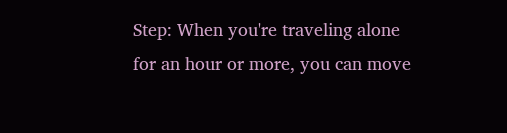Step: When you're traveling alone for an hour or more, you can move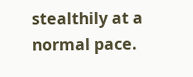stealthily at a normal pace.